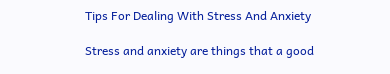Tips For Dealing With Stress And Anxiety

Stress and anxiety are things that a good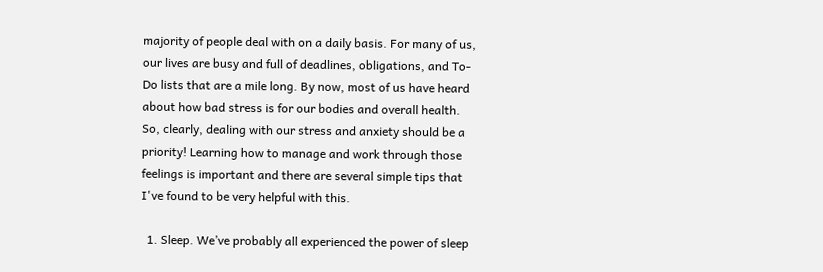majority of people deal with on a daily basis. For many of us, our lives are busy and full of deadlines, obligations, and To-Do lists that are a mile long. By now, most of us have heard about how bad stress is for our bodies and overall health. So, clearly, dealing with our stress and anxiety should be a priority! Learning how to manage and work through those feelings is important and there are several simple tips that I've found to be very helpful with this.

  1. Sleep. We’ve probably all experienced the power of sleep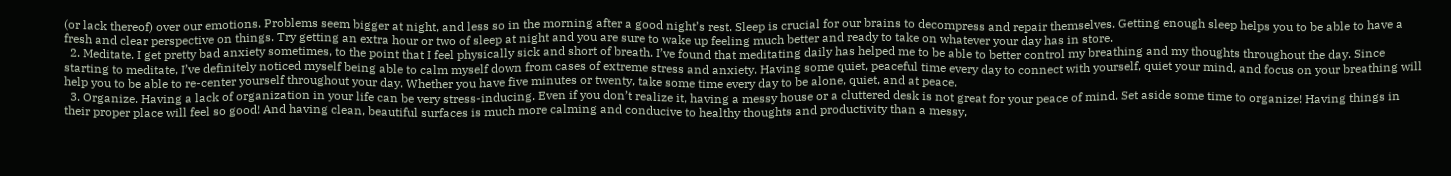(or lack thereof) over our emotions. Problems seem bigger at night, and less so in the morning after a good night’s rest. Sleep is crucial for our brains to decompress and repair themselves. Getting enough sleep helps you to be able to have a fresh and clear perspective on things. Try getting an extra hour or two of sleep at night and you are sure to wake up feeling much better and ready to take on whatever your day has in store.
  2. Meditate. I get pretty bad anxiety sometimes, to the point that I feel physically sick and short of breath. I’ve found that meditating daily has helped me to be able to better control my breathing and my thoughts throughout the day. Since starting to meditate, I’ve definitely noticed myself being able to calm myself down from cases of extreme stress and anxiety. Having some quiet, peaceful time every day to connect with yourself, quiet your mind, and focus on your breathing will help you to be able to re-center yourself throughout your day. Whether you have five minutes or twenty, take some time every day to be alone, quiet, and at peace.
  3. Organize. Having a lack of organization in your life can be very stress-inducing. Even if you don’t realize it, having a messy house or a cluttered desk is not great for your peace of mind. Set aside some time to organize! Having things in their proper place will feel so good! And having clean, beautiful surfaces is much more calming and conducive to healthy thoughts and productivity than a messy,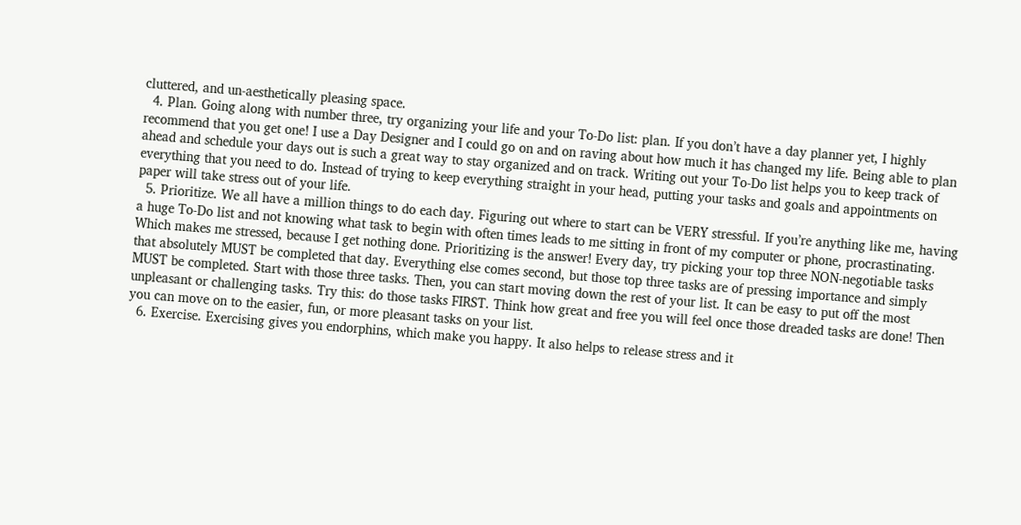cluttered, and un-aesthetically pleasing space.
  4. Plan. Going along with number three, try organizing your life and your To-Do list: plan. If you don’t have a day planner yet, I highly recommend that you get one! I use a Day Designer and I could go on and on raving about how much it has changed my life. Being able to plan ahead and schedule your days out is such a great way to stay organized and on track. Writing out your To-Do list helps you to keep track of everything that you need to do. Instead of trying to keep everything straight in your head, putting your tasks and goals and appointments on paper will take stress out of your life.
  5. Prioritize. We all have a million things to do each day. Figuring out where to start can be VERY stressful. If you’re anything like me, having a huge To-Do list and not knowing what task to begin with often times leads to me sitting in front of my computer or phone, procrastinating. Which makes me stressed, because I get nothing done. Prioritizing is the answer! Every day, try picking your top three NON-negotiable tasks that absolutely MUST be completed that day. Everything else comes second, but those top three tasks are of pressing importance and simply MUST be completed. Start with those three tasks. Then, you can start moving down the rest of your list. It can be easy to put off the most unpleasant or challenging tasks. Try this: do those tasks FIRST. Think how great and free you will feel once those dreaded tasks are done! Then you can move on to the easier, fun, or more pleasant tasks on your list.
  6. Exercise. Exercising gives you endorphins, which make you happy. It also helps to release stress and it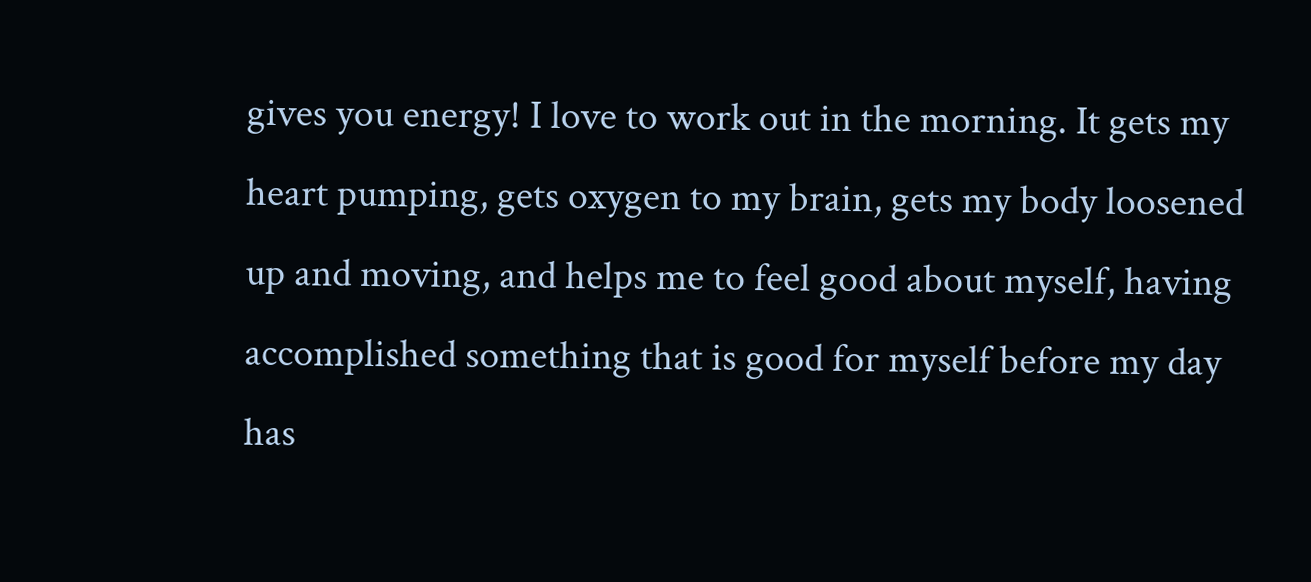gives you energy! I love to work out in the morning. It gets my heart pumping, gets oxygen to my brain, gets my body loosened up and moving, and helps me to feel good about myself, having accomplished something that is good for myself before my day has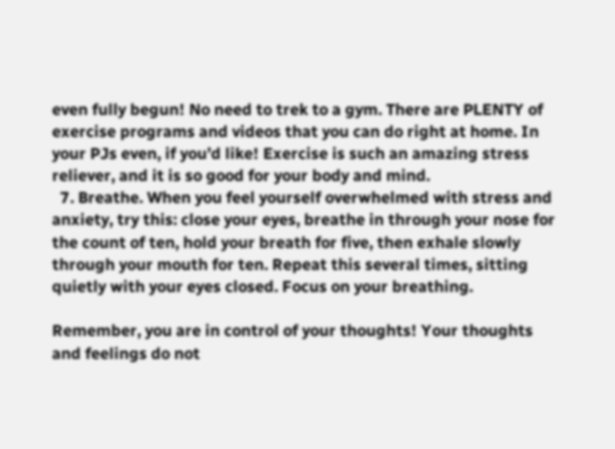even fully begun! No need to trek to a gym. There are PLENTY of exercise programs and videos that you can do right at home. In your PJs even, if you’d like! Exercise is such an amazing stress reliever, and it is so good for your body and mind.
  7. Breathe. When you feel yourself overwhelmed with stress and anxiety, try this: close your eyes, breathe in through your nose for the count of ten, hold your breath for five, then exhale slowly through your mouth for ten. Repeat this several times, sitting quietly with your eyes closed. Focus on your breathing.

Remember, you are in control of your thoughts! Your thoughts and feelings do not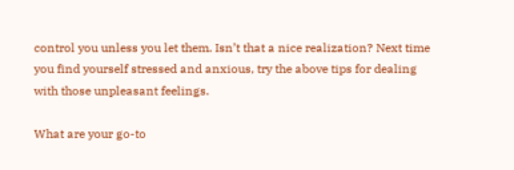control you unless you let them. Isn’t that a nice realization? Next time you find yourself stressed and anxious, try the above tips for dealing with those unpleasant feelings.

What are your go-to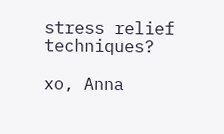stress relief techniques?

xo, Anna